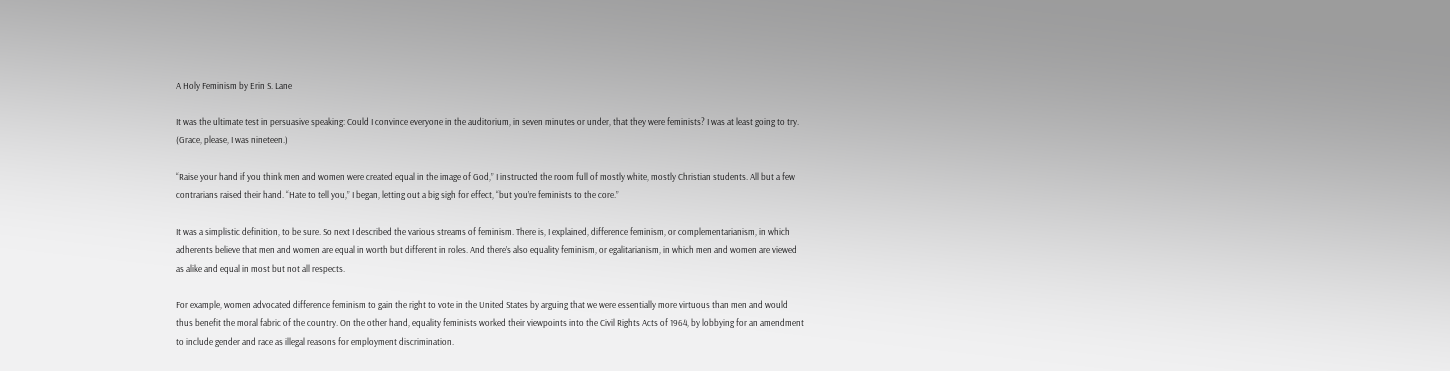A Holy Feminism by Erin S. Lane

It was the ultimate test in persuasive speaking: Could I convince everyone in the auditorium, in seven minutes or under, that they were feminists? I was at least going to try. (Grace, please, I was nineteen.)

“Raise your hand if you think men and women were created equal in the image of God,” I instructed the room full of mostly white, mostly Christian students. All but a few contrarians raised their hand. “Hate to tell you,” I began, letting out a big sigh for effect, “but you’re feminists to the core.”

It was a simplistic definition, to be sure. So next I described the various streams of feminism. There is, I explained, difference feminism, or complementarianism, in which adherents believe that men and women are equal in worth but different in roles. And there’s also equality feminism, or egalitarianism, in which men and women are viewed as alike and equal in most but not all respects.

For example, women advocated difference feminism to gain the right to vote in the United States by arguing that we were essentially more virtuous than men and would thus benefit the moral fabric of the country. On the other hand, equality feminists worked their viewpoints into the Civil Rights Acts of 1964, by lobbying for an amendment to include gender and race as illegal reasons for employment discrimination.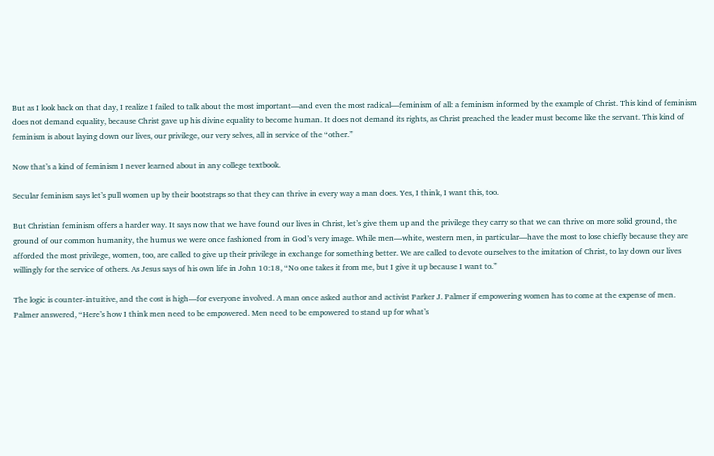But as I look back on that day, I realize I failed to talk about the most important—and even the most radical—feminism of all: a feminism informed by the example of Christ. This kind of feminism does not demand equality, because Christ gave up his divine equality to become human. It does not demand its rights, as Christ preached the leader must become like the servant. This kind of feminism is about laying down our lives, our privilege, our very selves, all in service of the “other.”

Now that’s a kind of feminism I never learned about in any college textbook.

Secular feminism says let’s pull women up by their bootstraps so that they can thrive in every way a man does. Yes, I think, I want this, too.

But Christian feminism offers a harder way. It says now that we have found our lives in Christ, let’s give them up and the privilege they carry so that we can thrive on more solid ground, the ground of our common humanity, the humus we were once fashioned from in God’s very image. While men—white, western men, in particular—have the most to lose chiefly because they are afforded the most privilege, women, too, are called to give up their privilege in exchange for something better. We are called to devote ourselves to the imitation of Christ, to lay down our lives willingly for the service of others. As Jesus says of his own life in John 10:18, “No one takes it from me, but I give it up because I want to.”

The logic is counter-intuitive, and the cost is high—for everyone involved. A man once asked author and activist Parker J. Palmer if empowering women has to come at the expense of men. Palmer answered, “Here’s how I think men need to be empowered. Men need to be empowered to stand up for what’s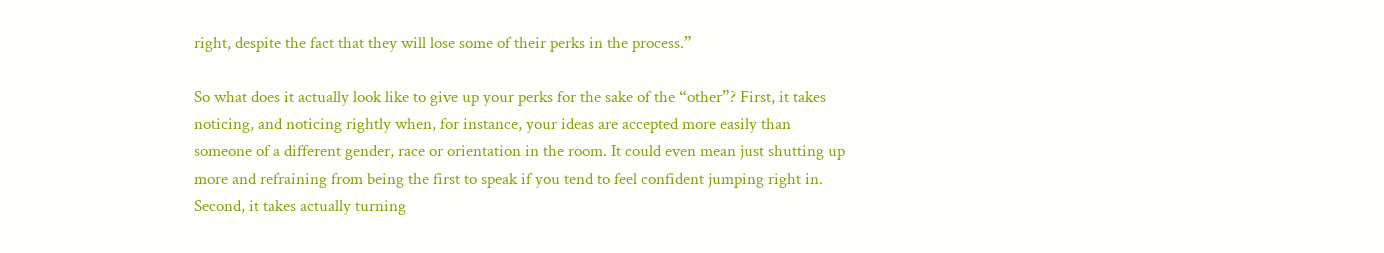right, despite the fact that they will lose some of their perks in the process.”

So what does it actually look like to give up your perks for the sake of the “other”? First, it takes noticing, and noticing rightly when, for instance, your ideas are accepted more easily than someone of a different gender, race or orientation in the room. It could even mean just shutting up more and refraining from being the first to speak if you tend to feel confident jumping right in. Second, it takes actually turning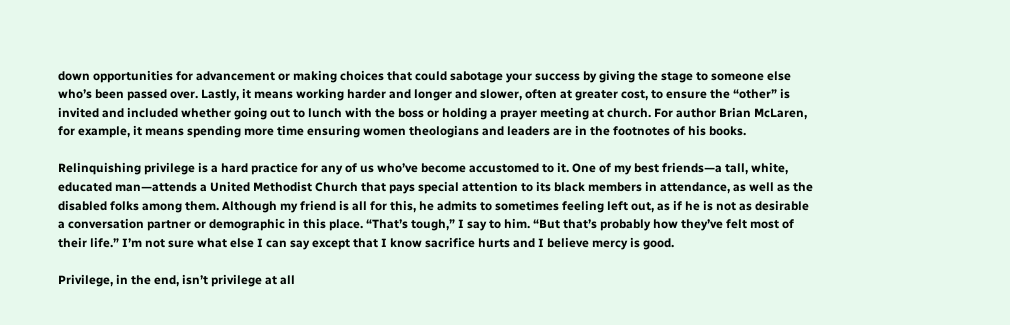down opportunities for advancement or making choices that could sabotage your success by giving the stage to someone else who’s been passed over. Lastly, it means working harder and longer and slower, often at greater cost, to ensure the “other” is invited and included whether going out to lunch with the boss or holding a prayer meeting at church. For author Brian McLaren, for example, it means spending more time ensuring women theologians and leaders are in the footnotes of his books.

Relinquishing privilege is a hard practice for any of us who’ve become accustomed to it. One of my best friends—a tall, white, educated man—attends a United Methodist Church that pays special attention to its black members in attendance, as well as the disabled folks among them. Although my friend is all for this, he admits to sometimes feeling left out, as if he is not as desirable a conversation partner or demographic in this place. “That’s tough,” I say to him. “But that’s probably how they’ve felt most of their life.” I’m not sure what else I can say except that I know sacrifice hurts and I believe mercy is good.

Privilege, in the end, isn’t privilege at all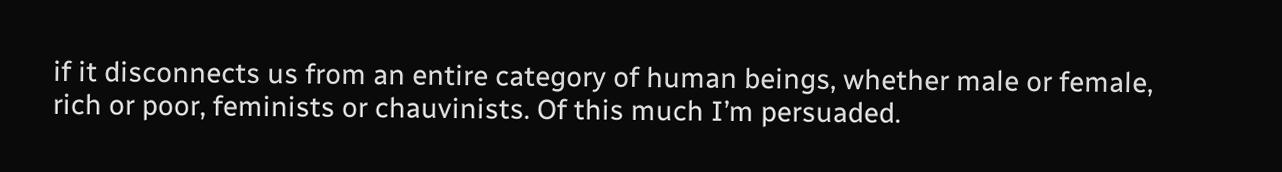if it disconnects us from an entire category of human beings, whether male or female, rich or poor, feminists or chauvinists. Of this much I’m persuaded.